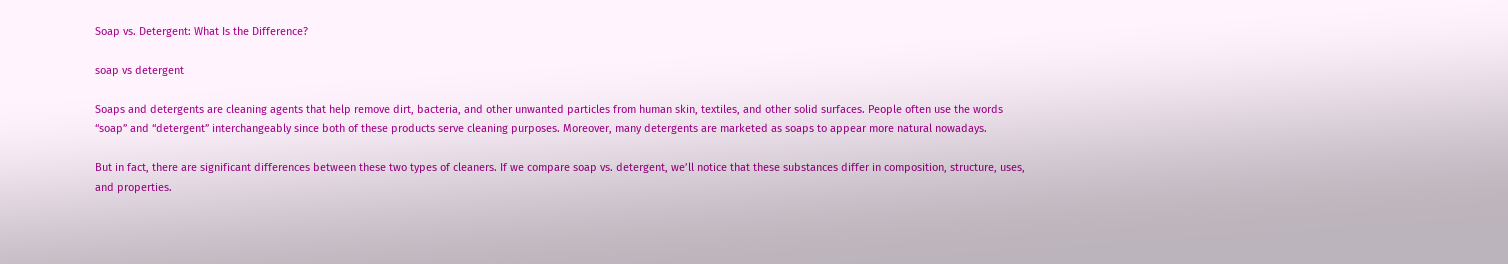Soap vs. Detergent: What Is the Difference?

soap vs detergent

Soaps and detergents are cleaning agents that help remove dirt, bacteria, and other unwanted particles from human skin, textiles, and other solid surfaces. People often use the words “soap” and “detergent” interchangeably since both of these products serve cleaning purposes. Moreover, many detergents are marketed as soaps to appear more natural nowadays.

But in fact, there are significant differences between these two types of cleaners. If we compare soap vs. detergent, we’ll notice that these substances differ in composition, structure, uses, and properties.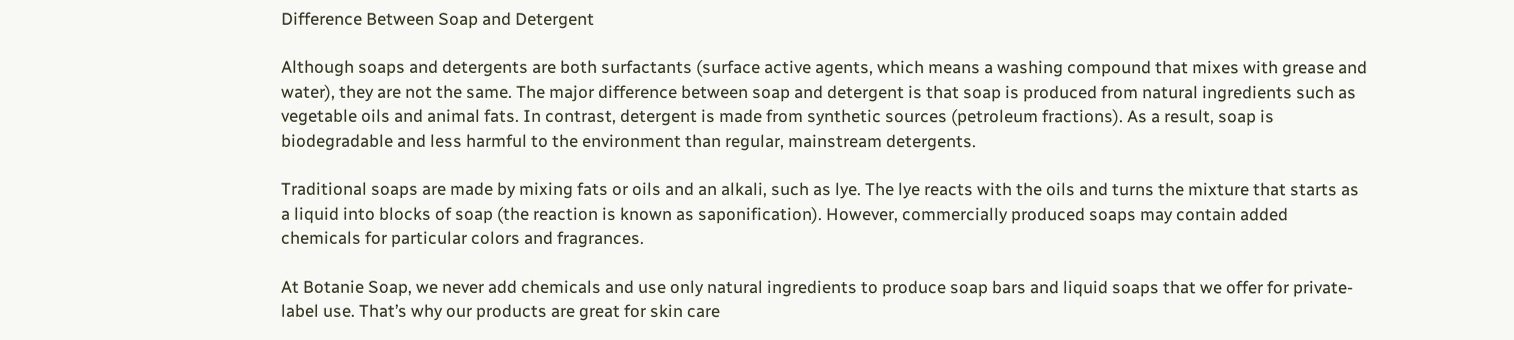Difference Between Soap and Detergent

Although soaps and detergents are both surfactants (surface active agents, which means a washing compound that mixes with grease and water), they are not the same. The major difference between soap and detergent is that soap is produced from natural ingredients such as vegetable oils and animal fats. In contrast, detergent is made from synthetic sources (petroleum fractions). As a result, soap is biodegradable and less harmful to the environment than regular, mainstream detergents.

Traditional soaps are made by mixing fats or oils and an alkali, such as lye. The lye reacts with the oils and turns the mixture that starts as a liquid into blocks of soap (the reaction is known as saponification). However, commercially produced soaps may contain added chemicals for particular colors and fragrances.

At Botanie Soap, we never add chemicals and use only natural ingredients to produce soap bars and liquid soaps that we offer for private-label use. That’s why our products are great for skin care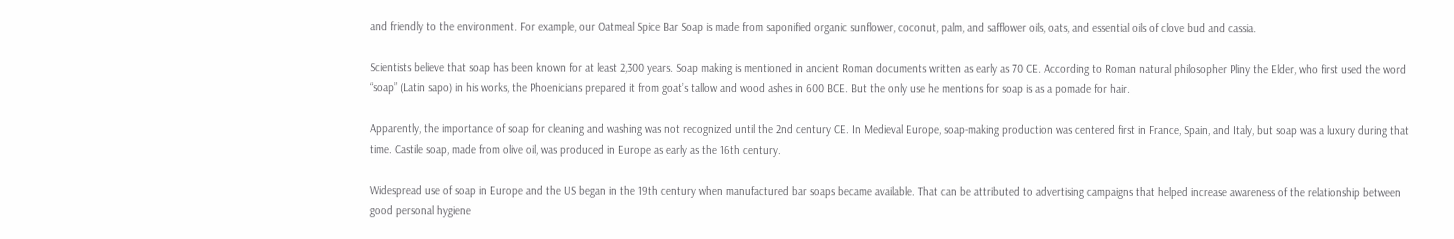and friendly to the environment. For example, our Oatmeal Spice Bar Soap is made from saponified organic sunflower, coconut, palm, and safflower oils, oats, and essential oils of clove bud and cassia.

Scientists believe that soap has been known for at least 2,300 years. Soap making is mentioned in ancient Roman documents written as early as 70 CE. According to Roman natural philosopher Pliny the Elder, who first used the word “soap” (Latin sapo) in his works, the Phoenicians prepared it from goat’s tallow and wood ashes in 600 BCE. But the only use he mentions for soap is as a pomade for hair.

Apparently, the importance of soap for cleaning and washing was not recognized until the 2nd century CE. In Medieval Europe, soap-making production was centered first in France, Spain, and Italy, but soap was a luxury during that time. Castile soap, made from olive oil, was produced in Europe as early as the 16th century.

Widespread use of soap in Europe and the US began in the 19th century when manufactured bar soaps became available. That can be attributed to advertising campaigns that helped increase awareness of the relationship between good personal hygiene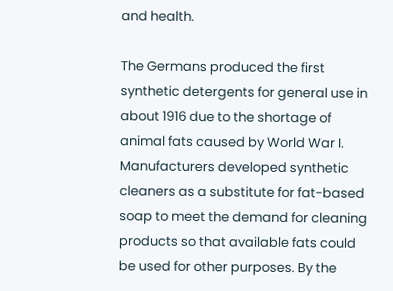and health.

The Germans produced the first synthetic detergents for general use in about 1916 due to the shortage of animal fats caused by World War I. Manufacturers developed synthetic cleaners as a substitute for fat-based soap to meet the demand for cleaning products so that available fats could be used for other purposes. By the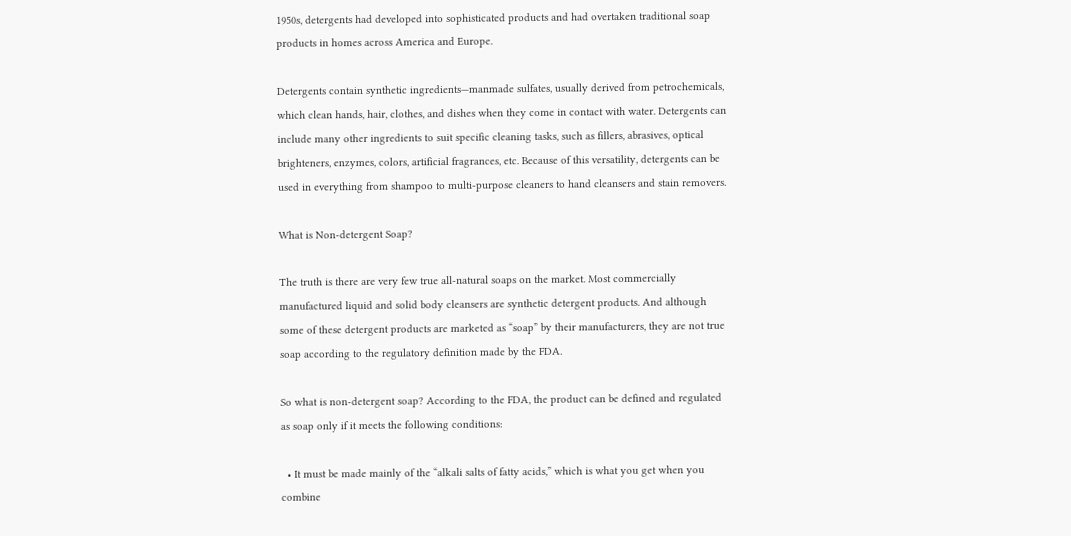1950s, detergents had developed into sophisticated products and had overtaken traditional soap products in homes across America and Europe.

Detergents contain synthetic ingredients—manmade sulfates, usually derived from petrochemicals, which clean hands, hair, clothes, and dishes when they come in contact with water. Detergents can include many other ingredients to suit specific cleaning tasks, such as fillers, abrasives, optical brighteners, enzymes, colors, artificial fragrances, etc. Because of this versatility, detergents can be used in everything from shampoo to multi-purpose cleaners to hand cleansers and stain removers.

What is Non-detergent Soap?

The truth is there are very few true all-natural soaps on the market. Most commercially manufactured liquid and solid body cleansers are synthetic detergent products. And although some of these detergent products are marketed as “soap” by their manufacturers, they are not true soap according to the regulatory definition made by the FDA.

So what is non-detergent soap? According to the FDA, the product can be defined and regulated as soap only if it meets the following conditions:

  • It must be made mainly of the “alkali salts of fatty acids,” which is what you get when you combine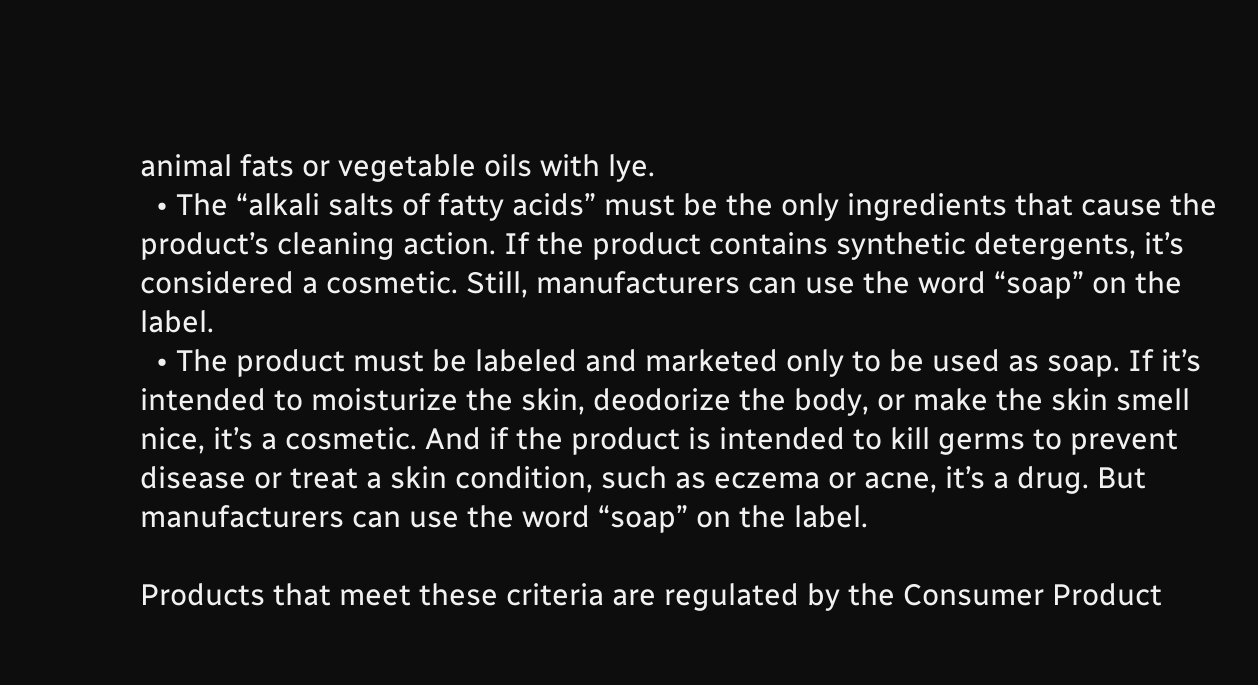animal fats or vegetable oils with lye.
  • The “alkali salts of fatty acids” must be the only ingredients that cause the product’s cleaning action. If the product contains synthetic detergents, it’s considered a cosmetic. Still, manufacturers can use the word “soap” on the label.
  • The product must be labeled and marketed only to be used as soap. If it’s intended to moisturize the skin, deodorize the body, or make the skin smell nice, it’s a cosmetic. And if the product is intended to kill germs to prevent disease or treat a skin condition, such as eczema or acne, it’s a drug. But manufacturers can use the word “soap” on the label.

Products that meet these criteria are regulated by the Consumer Product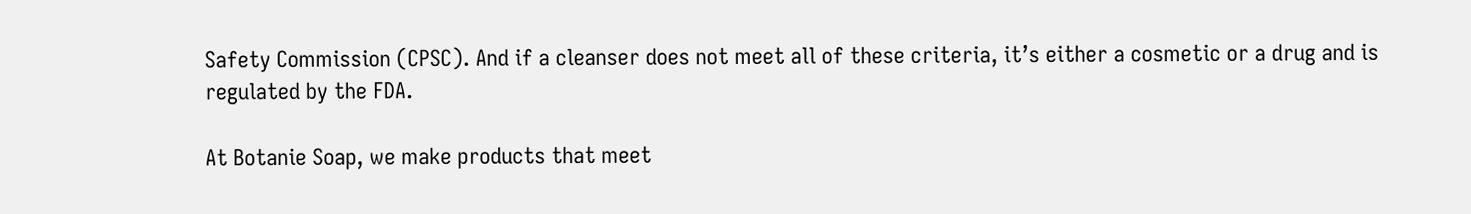Safety Commission (CPSC). And if a cleanser does not meet all of these criteria, it’s either a cosmetic or a drug and is regulated by the FDA.

At Botanie Soap, we make products that meet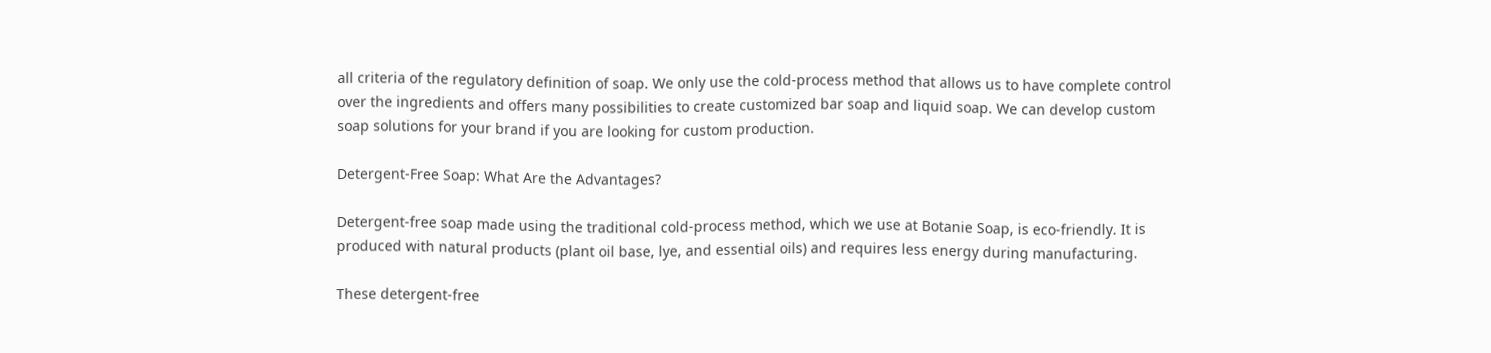all criteria of the regulatory definition of soap. We only use the cold-process method that allows us to have complete control over the ingredients and offers many possibilities to create customized bar soap and liquid soap. We can develop custom soap solutions for your brand if you are looking for custom production.

Detergent-Free Soap: What Are the Advantages?

Detergent-free soap made using the traditional cold-process method, which we use at Botanie Soap, is eco-friendly. It is produced with natural products (plant oil base, lye, and essential oils) and requires less energy during manufacturing.

These detergent-free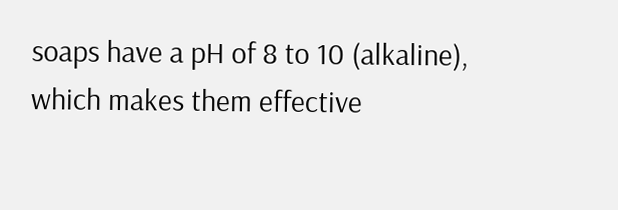soaps have a pH of 8 to 10 (alkaline), which makes them effective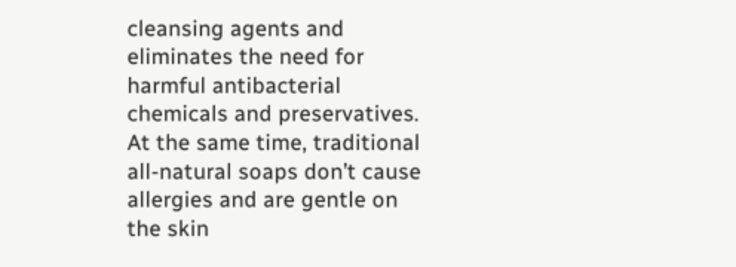cleansing agents and eliminates the need for harmful antibacterial chemicals and preservatives. At the same time, traditional all-natural soaps don’t cause allergies and are gentle on the skin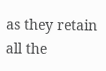as they retain all the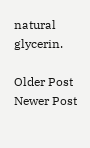natural glycerin.

Older Post Newer Post